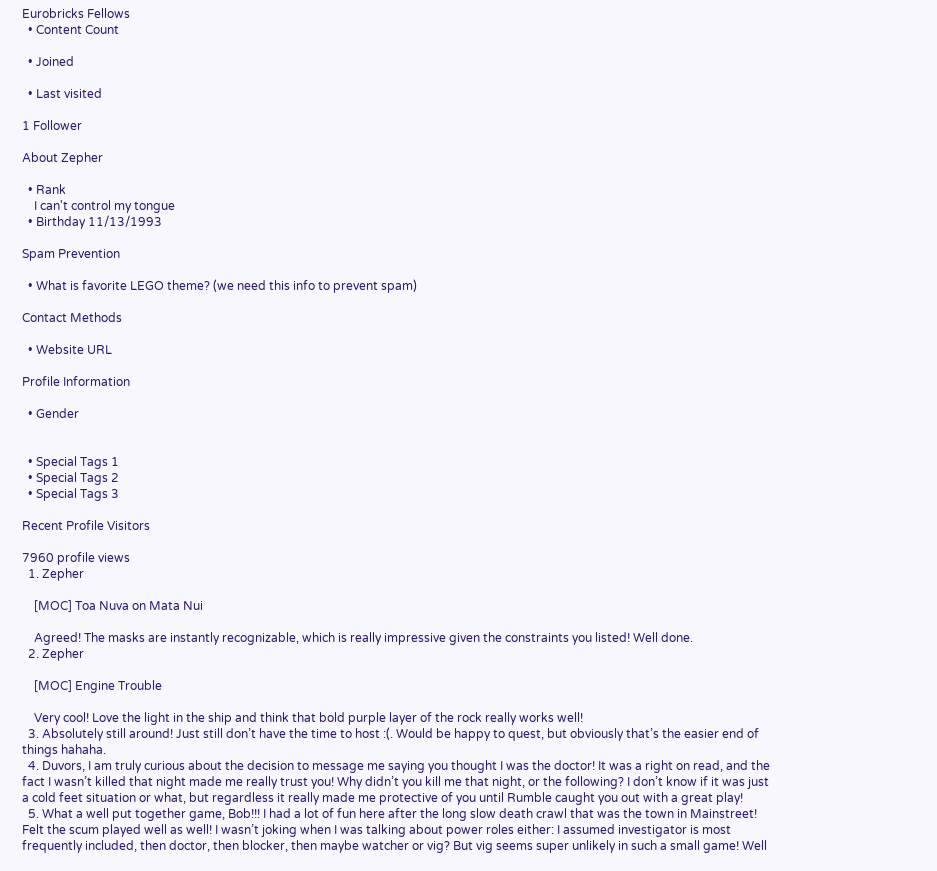Eurobricks Fellows
  • Content Count

  • Joined

  • Last visited

1 Follower

About Zepher

  • Rank
    I can't control my tongue
  • Birthday 11/13/1993

Spam Prevention

  • What is favorite LEGO theme? (we need this info to prevent spam)

Contact Methods

  • Website URL

Profile Information

  • Gender


  • Special Tags 1
  • Special Tags 2
  • Special Tags 3

Recent Profile Visitors

7960 profile views
  1. Zepher

    [MOC] Toa Nuva on Mata Nui

    Agreed! The masks are instantly recognizable, which is really impressive given the constraints you listed! Well done.
  2. Zepher

    [MOC] Engine Trouble

    Very cool! Love the light in the ship and think that bold purple layer of the rock really works well!
  3. Absolutely still around! Just still don’t have the time to host :(. Would be happy to quest, but obviously that’s the easier end of things hahaha.
  4. Duvors, I am truly curious about the decision to message me saying you thought I was the doctor! It was a right on read, and the fact I wasn’t killed that night made me really trust you! Why didn’t you kill me that night, or the following? I don’t know if it was just a cold feet situation or what, but regardless it really made me protective of you until Rumble caught you out with a great play!
  5. What a well put together game, Bob!!! I had a lot of fun here after the long slow death crawl that was the town in Mainstreet! Felt the scum played well as well! I wasn’t joking when I was talking about power roles either: I assumed investigator is most frequently included, then doctor, then blocker, then maybe watcher or vig? But vig seems super unlikely in such a small game! Well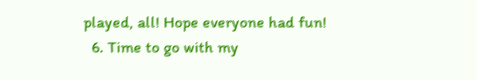played, all! Hope everyone had fun!
  6. Time to go with my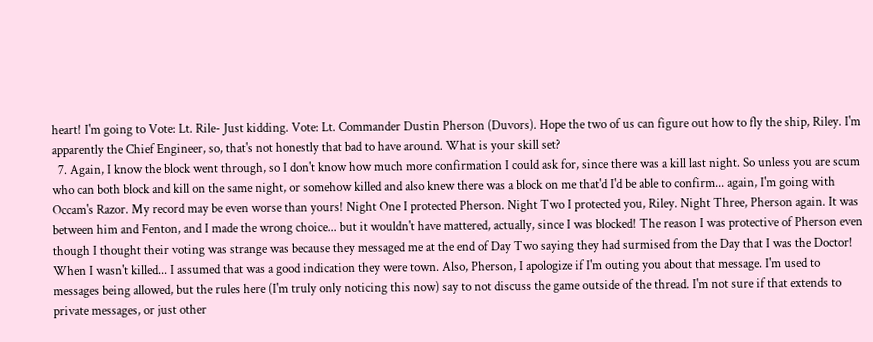heart! I'm going to Vote: Lt. Rile- Just kidding. Vote: Lt. Commander Dustin Pherson (Duvors). Hope the two of us can figure out how to fly the ship, Riley. I'm apparently the Chief Engineer, so, that's not honestly that bad to have around. What is your skill set?
  7. Again, I know the block went through, so I don't know how much more confirmation I could ask for, since there was a kill last night. So unless you are scum who can both block and kill on the same night, or somehow killed and also knew there was a block on me that'd I'd be able to confirm... again, I'm going with Occam's Razor. My record may be even worse than yours! Night One I protected Pherson. Night Two I protected you, Riley. Night Three, Pherson again. It was between him and Fenton, and I made the wrong choice... but it wouldn't have mattered, actually, since I was blocked! The reason I was protective of Pherson even though I thought their voting was strange was because they messaged me at the end of Day Two saying they had surmised from the Day that I was the Doctor! When I wasn't killed... I assumed that was a good indication they were town. Also, Pherson, I apologize if I'm outing you about that message. I'm used to messages being allowed, but the rules here (I'm truly only noticing this now) say to not discuss the game outside of the thread. I'm not sure if that extends to private messages, or just other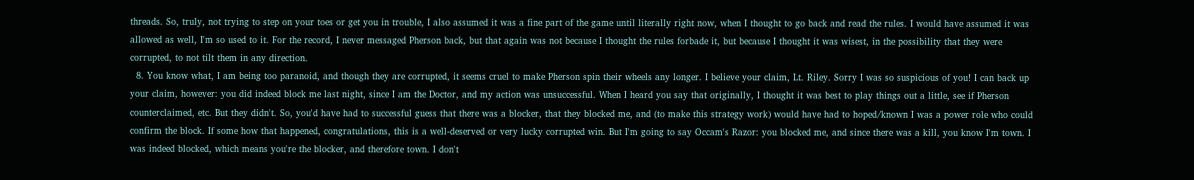threads. So, truly, not trying to step on your toes or get you in trouble, I also assumed it was a fine part of the game until literally right now, when I thought to go back and read the rules. I would have assumed it was allowed as well, I'm so used to it. For the record, I never messaged Pherson back, but that again was not because I thought the rules forbade it, but because I thought it was wisest, in the possibility that they were corrupted, to not tilt them in any direction.
  8. You know what, I am being too paranoid, and though they are corrupted, it seems cruel to make Pherson spin their wheels any longer. I believe your claim, Lt. Riley. Sorry I was so suspicious of you! I can back up your claim, however: you did indeed block me last night, since I am the Doctor, and my action was unsuccessful. When I heard you say that originally, I thought it was best to play things out a little, see if Pherson counterclaimed, etc. But they didn't. So, you'd have had to successful guess that there was a blocker, that they blocked me, and (to make this strategy work) would have had to hoped/known I was a power role who could confirm the block. If some how that happened, congratulations, this is a well-deserved or very lucky corrupted win. But I'm going to say Occam's Razor: you blocked me, and since there was a kill, you know I'm town. I was indeed blocked, which means you're the blocker, and therefore town. I don't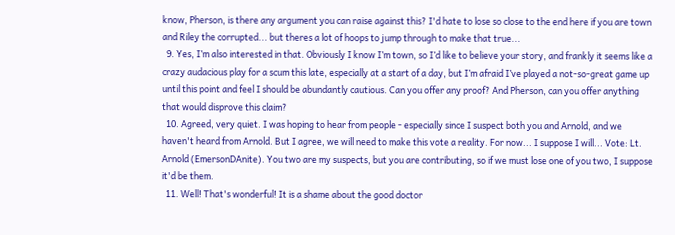know, Pherson, is there any argument you can raise against this? I'd hate to lose so close to the end here if you are town and Riley the corrupted... but theres a lot of hoops to jump through to make that true...
  9. Yes, I’m also interested in that. Obviously I know I’m town, so I’d like to believe your story, and frankly it seems like a crazy audacious play for a scum this late, especially at a start of a day, but I’m afraid I’ve played a not-so-great game up until this point and feel I should be abundantly cautious. Can you offer any proof? And Pherson, can you offer anything that would disprove this claim?
  10. Agreed, very quiet. I was hoping to hear from people - especially since I suspect both you and Arnold, and we haven't heard from Arnold. But I agree, we will need to make this vote a reality. For now... I suppose I will... Vote: Lt. Arnold (EmersonDAnite). You two are my suspects, but you are contributing, so if we must lose one of you two, I suppose it'd be them.
  11. Well! That's wonderful! It is a shame about the good doctor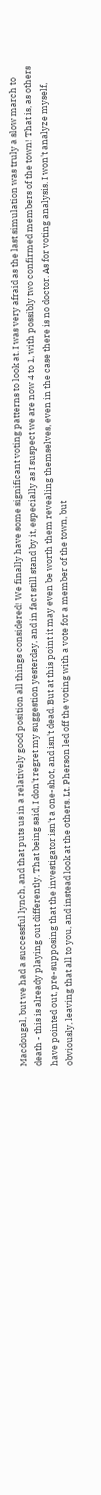Macdougal, but we had a successful lynch, and that puts us in a relatively good position all things considered! We finally have some significant voting patterns to look at. I was very afraid as the last simulation was truly a slow march to death - this is already playing out differently. That being said, I don't regret my suggestion yesterday, and in fact still stand by it, especially as I suspect we are now 4 to 1, with possibly two confirmed members of the town! That is, as others have pointed out, pre-supposing that the investigator isn't a one-shot, and isn't dead. But at this point it may even be worth them revealing themselves, even in the case there is no doctor. As for voting analysis. I won't analyze myself, obviously, leaving that all to you, and instead look at the others. Lt. Pherson led off the voting with a vote for a member of the town, but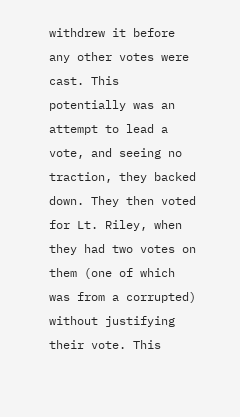withdrew it before any other votes were cast. This potentially was an attempt to lead a vote, and seeing no traction, they backed down. They then voted for Lt. Riley, when they had two votes on them (one of which was from a corrupted) without justifying their vote. This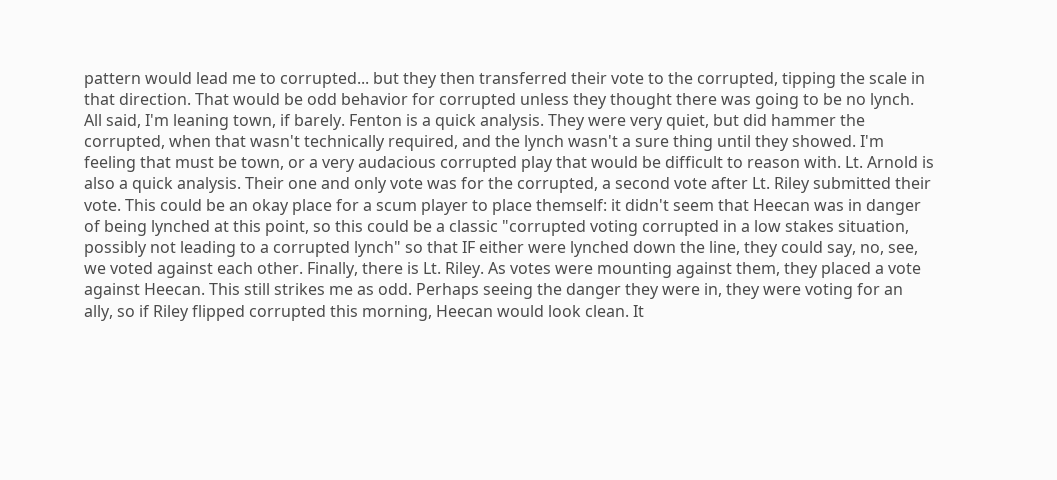pattern would lead me to corrupted... but they then transferred their vote to the corrupted, tipping the scale in that direction. That would be odd behavior for corrupted unless they thought there was going to be no lynch. All said, I'm leaning town, if barely. Fenton is a quick analysis. They were very quiet, but did hammer the corrupted, when that wasn't technically required, and the lynch wasn't a sure thing until they showed. I'm feeling that must be town, or a very audacious corrupted play that would be difficult to reason with. Lt. Arnold is also a quick analysis. Their one and only vote was for the corrupted, a second vote after Lt. Riley submitted their vote. This could be an okay place for a scum player to place themself: it didn't seem that Heecan was in danger of being lynched at this point, so this could be a classic "corrupted voting corrupted in a low stakes situation, possibly not leading to a corrupted lynch" so that IF either were lynched down the line, they could say, no, see, we voted against each other. Finally, there is Lt. Riley. As votes were mounting against them, they placed a vote against Heecan. This still strikes me as odd. Perhaps seeing the danger they were in, they were voting for an ally, so if Riley flipped corrupted this morning, Heecan would look clean. It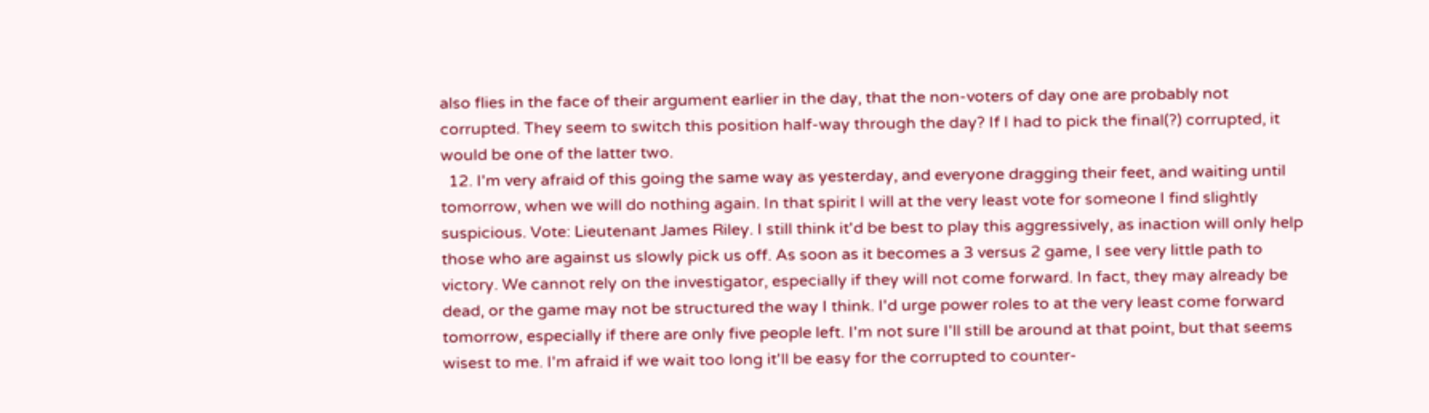also flies in the face of their argument earlier in the day, that the non-voters of day one are probably not corrupted. They seem to switch this position half-way through the day? If I had to pick the final(?) corrupted, it would be one of the latter two.
  12. I'm very afraid of this going the same way as yesterday, and everyone dragging their feet, and waiting until tomorrow, when we will do nothing again. In that spirit I will at the very least vote for someone I find slightly suspicious. Vote: Lieutenant James Riley. I still think it'd be best to play this aggressively, as inaction will only help those who are against us slowly pick us off. As soon as it becomes a 3 versus 2 game, I see very little path to victory. We cannot rely on the investigator, especially if they will not come forward. In fact, they may already be dead, or the game may not be structured the way I think. I'd urge power roles to at the very least come forward tomorrow, especially if there are only five people left. I'm not sure I'll still be around at that point, but that seems wisest to me. I'm afraid if we wait too long it'll be easy for the corrupted to counter-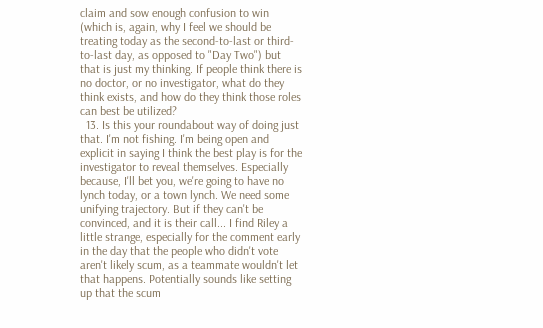claim and sow enough confusion to win (which is, again, why I feel we should be treating today as the second-to-last or third-to-last day, as opposed to "Day Two") but that is just my thinking. If people think there is no doctor, or no investigator, what do they think exists, and how do they think those roles can best be utilized?
  13. Is this your roundabout way of doing just that. I'm not fishing. I'm being open and explicit in saying I think the best play is for the investigator to reveal themselves. Especially because, I'll bet you, we're going to have no lynch today, or a town lynch. We need some unifying trajectory. But if they can't be convinced, and it is their call... I find Riley a little strange, especially for the comment early in the day that the people who didn't vote aren't likely scum, as a teammate wouldn't let that happens. Potentially sounds like setting up that the scum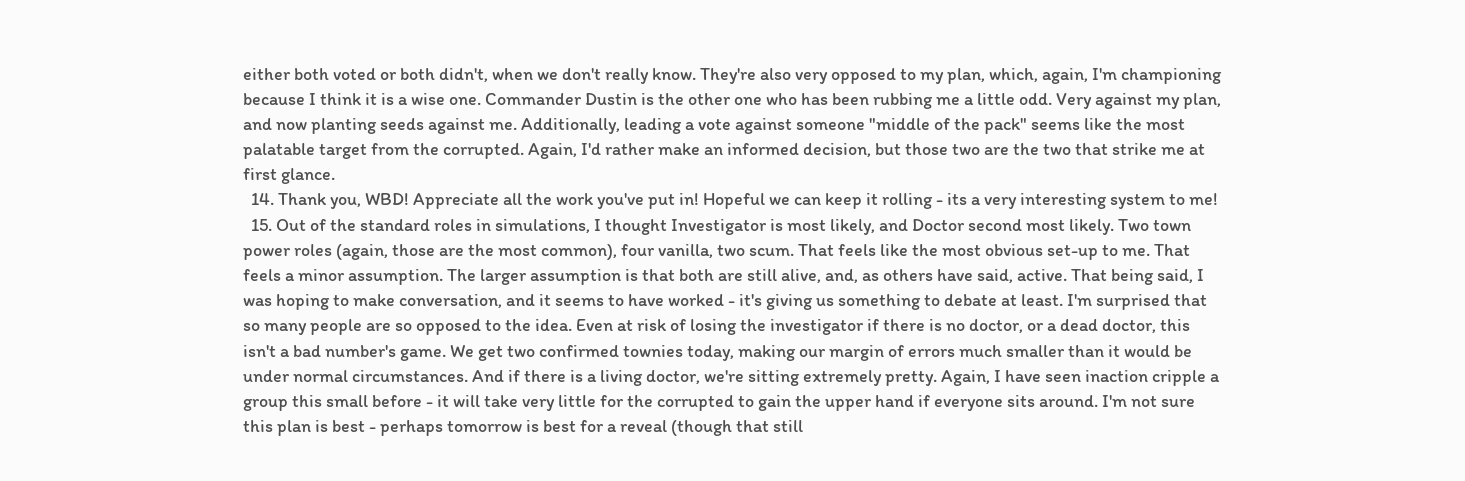either both voted or both didn't, when we don't really know. They're also very opposed to my plan, which, again, I'm championing because I think it is a wise one. Commander Dustin is the other one who has been rubbing me a little odd. Very against my plan, and now planting seeds against me. Additionally, leading a vote against someone "middle of the pack" seems like the most palatable target from the corrupted. Again, I'd rather make an informed decision, but those two are the two that strike me at first glance.
  14. Thank you, WBD! Appreciate all the work you've put in! Hopeful we can keep it rolling - its a very interesting system to me!
  15. Out of the standard roles in simulations, I thought Investigator is most likely, and Doctor second most likely. Two town power roles (again, those are the most common), four vanilla, two scum. That feels like the most obvious set-up to me. That feels a minor assumption. The larger assumption is that both are still alive, and, as others have said, active. That being said, I was hoping to make conversation, and it seems to have worked - it's giving us something to debate at least. I'm surprised that so many people are so opposed to the idea. Even at risk of losing the investigator if there is no doctor, or a dead doctor, this isn't a bad number's game. We get two confirmed townies today, making our margin of errors much smaller than it would be under normal circumstances. And if there is a living doctor, we're sitting extremely pretty. Again, I have seen inaction cripple a group this small before - it will take very little for the corrupted to gain the upper hand if everyone sits around. I'm not sure this plan is best - perhaps tomorrow is best for a reveal (though that still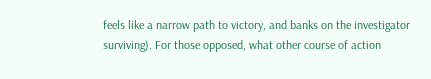feels like a narrow path to victory, and banks on the investigator surviving). For those opposed, what other course of action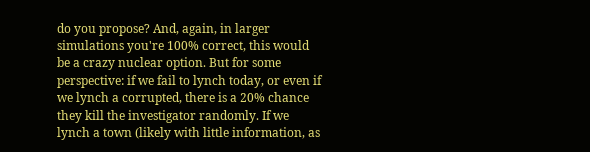do you propose? And, again, in larger simulations you're 100% correct, this would be a crazy nuclear option. But for some perspective: if we fail to lynch today, or even if we lynch a corrupted, there is a 20% chance they kill the investigator randomly. If we lynch a town (likely with little information, as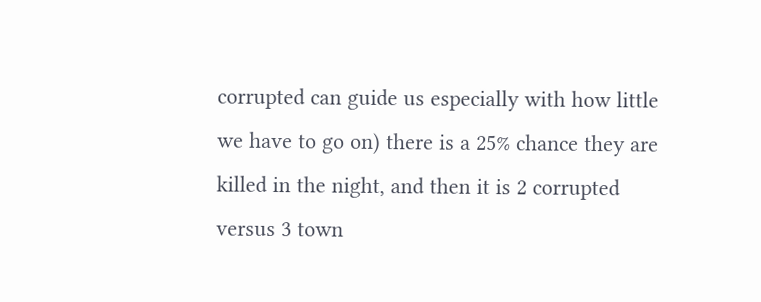corrupted can guide us especially with how little we have to go on) there is a 25% chance they are killed in the night, and then it is 2 corrupted versus 3 town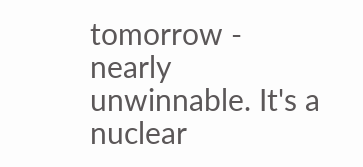tomorrow - nearly unwinnable. It's a nuclear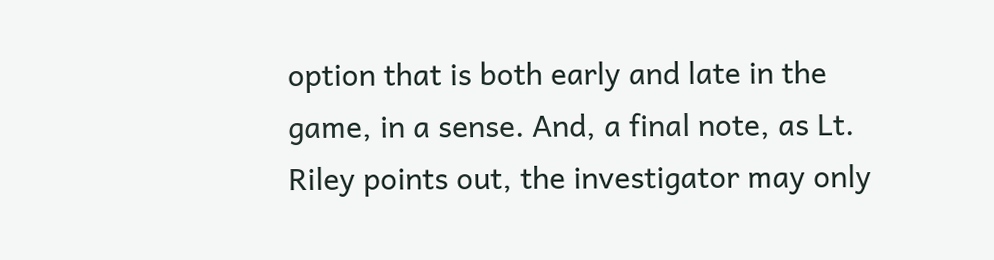option that is both early and late in the game, in a sense. And, a final note, as Lt. Riley points out, the investigator may only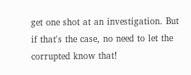get one shot at an investigation. But if that's the case, no need to let the corrupted know that!